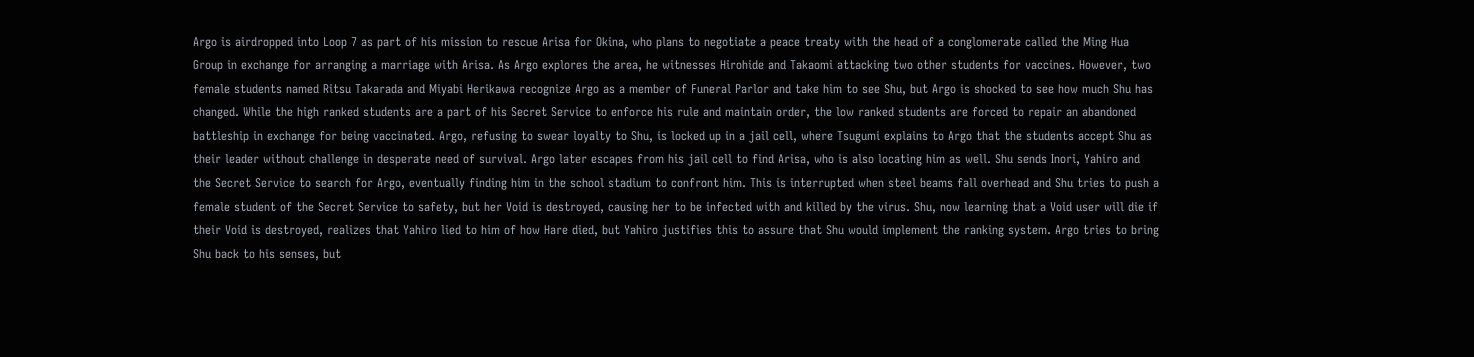Argo is airdropped into Loop 7 as part of his mission to rescue Arisa for Okina, who plans to negotiate a peace treaty with the head of a conglomerate called the Ming Hua Group in exchange for arranging a marriage with Arisa. As Argo explores the area, he witnesses Hirohide and Takaomi attacking two other students for vaccines. However, two female students named Ritsu Takarada and Miyabi Herikawa recognize Argo as a member of Funeral Parlor and take him to see Shu, but Argo is shocked to see how much Shu has changed. While the high ranked students are a part of his Secret Service to enforce his rule and maintain order, the low ranked students are forced to repair an abandoned battleship in exchange for being vaccinated. Argo, refusing to swear loyalty to Shu, is locked up in a jail cell, where Tsugumi explains to Argo that the students accept Shu as their leader without challenge in desperate need of survival. Argo later escapes from his jail cell to find Arisa, who is also locating him as well. Shu sends Inori, Yahiro and the Secret Service to search for Argo, eventually finding him in the school stadium to confront him. This is interrupted when steel beams fall overhead and Shu tries to push a female student of the Secret Service to safety, but her Void is destroyed, causing her to be infected with and killed by the virus. Shu, now learning that a Void user will die if their Void is destroyed, realizes that Yahiro lied to him of how Hare died, but Yahiro justifies this to assure that Shu would implement the ranking system. Argo tries to bring Shu back to his senses, but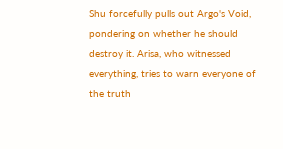Shu forcefully pulls out Argo's Void, pondering on whether he should destroy it. Arisa, who witnessed everything, tries to warn everyone of the truth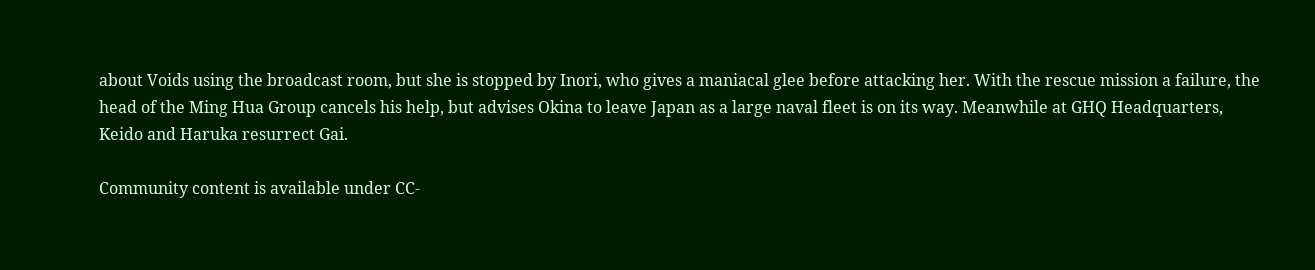about Voids using the broadcast room, but she is stopped by Inori, who gives a maniacal glee before attacking her. With the rescue mission a failure, the head of the Ming Hua Group cancels his help, but advises Okina to leave Japan as a large naval fleet is on its way. Meanwhile at GHQ Headquarters, Keido and Haruka resurrect Gai.

Community content is available under CC-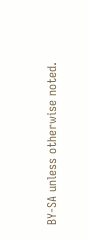BY-SA unless otherwise noted.